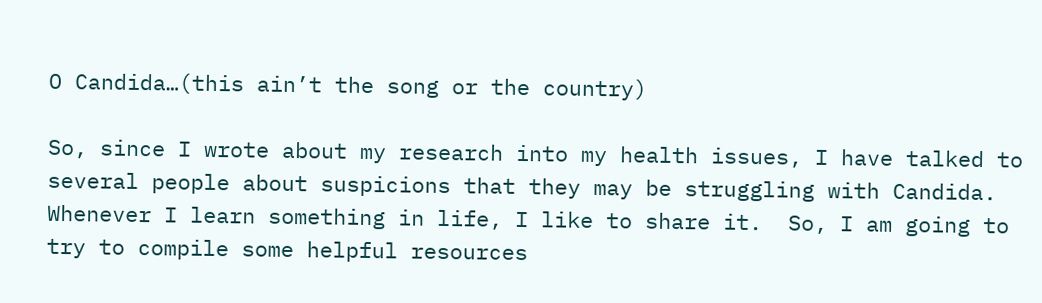O Candida…(this ain’t the song or the country)

So, since I wrote about my research into my health issues, I have talked to several people about suspicions that they may be struggling with Candida.  Whenever I learn something in life, I like to share it.  So, I am going to try to compile some helpful resources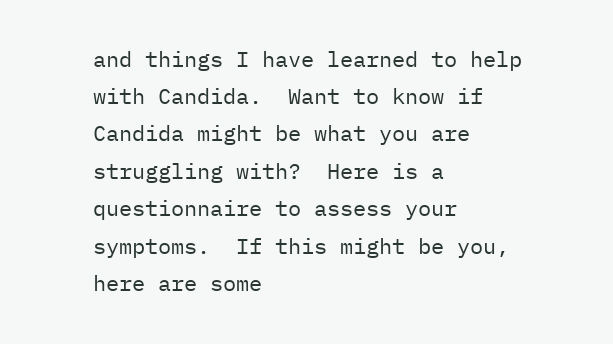and things I have learned to help with Candida.  Want to know if Candida might be what you are struggling with?  Here is a questionnaire to assess your symptoms.  If this might be you, here are some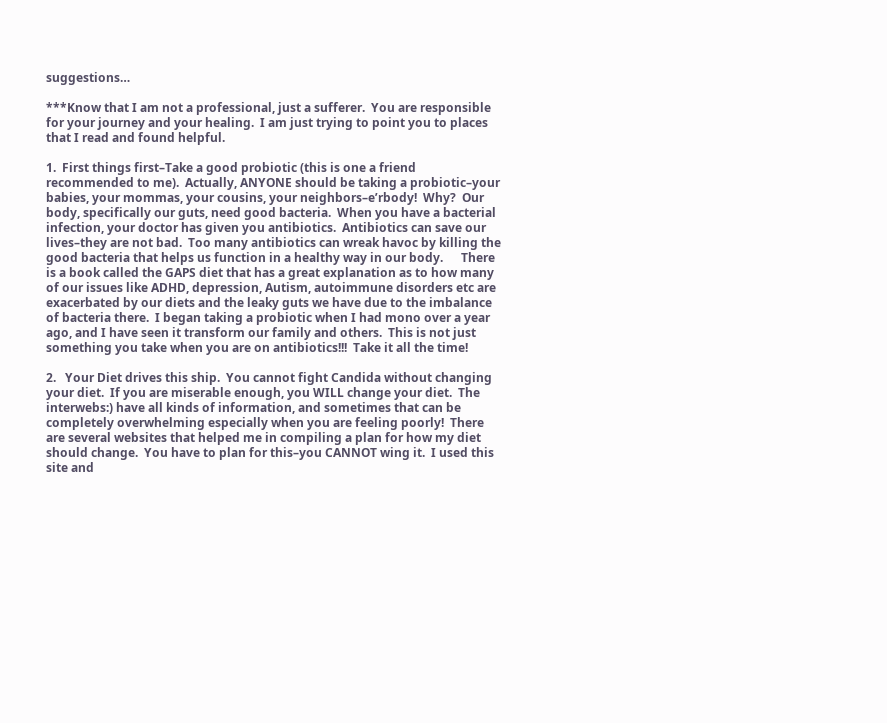suggestions…

***Know that I am not a professional, just a sufferer.  You are responsible for your journey and your healing.  I am just trying to point you to places that I read and found helpful.

1.  First things first–Take a good probiotic (this is one a friend recommended to me).  Actually, ANYONE should be taking a probiotic–your babies, your mommas, your cousins, your neighbors–e’rbody!  Why?  Our body, specifically our guts, need good bacteria.  When you have a bacterial infection, your doctor has given you antibiotics.  Antibiotics can save our lives–they are not bad.  Too many antibiotics can wreak havoc by killing the good bacteria that helps us function in a healthy way in our body.      There is a book called the GAPS diet that has a great explanation as to how many of our issues like ADHD, depression, Autism, autoimmune disorders etc are exacerbated by our diets and the leaky guts we have due to the imbalance of bacteria there.  I began taking a probiotic when I had mono over a year ago, and I have seen it transform our family and others.  This is not just something you take when you are on antibiotics!!!  Take it all the time!

2.   Your Diet drives this ship.  You cannot fight Candida without changing your diet.  If you are miserable enough, you WILL change your diet.  The interwebs:) have all kinds of information, and sometimes that can be completely overwhelming especially when you are feeling poorly!  There are several websites that helped me in compiling a plan for how my diet should change.  You have to plan for this–you CANNOT wing it.  I used this site and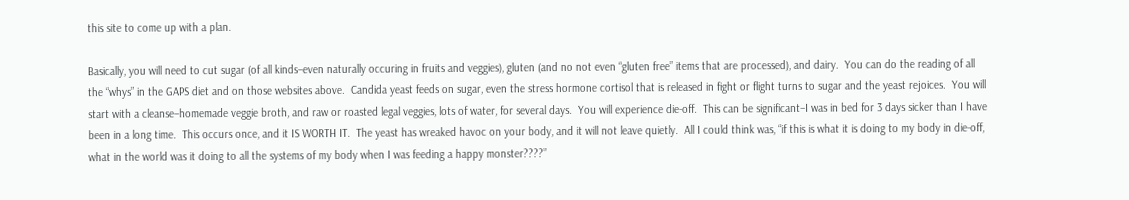this site to come up with a plan.

Basically, you will need to cut sugar (of all kinds–even naturally occuring in fruits and veggies), gluten (and no not even “gluten free” items that are processed), and dairy.  You can do the reading of all the “whys” in the GAPS diet and on those websites above.  Candida yeast feeds on sugar, even the stress hormone cortisol that is released in fight or flight turns to sugar and the yeast rejoices.  You will start with a cleanse–homemade veggie broth, and raw or roasted legal veggies, lots of water, for several days.  You will experience die-off.  This can be significant–I was in bed for 3 days sicker than I have been in a long time.  This occurs once, and it IS WORTH IT.  The yeast has wreaked havoc on your body, and it will not leave quietly.  All I could think was, “if this is what it is doing to my body in die-off, what in the world was it doing to all the systems of my body when I was feeding a happy monster????”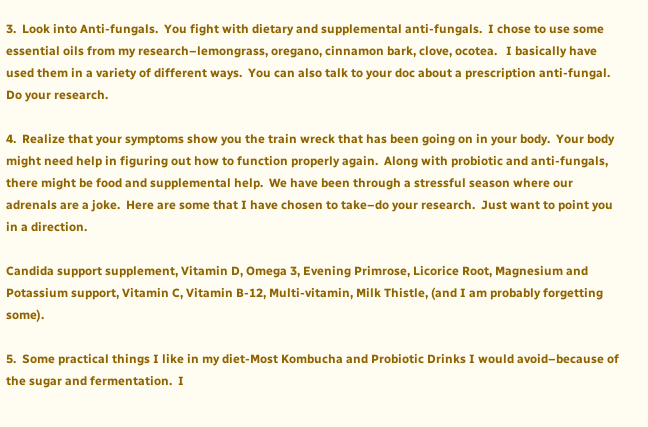3.  Look into Anti-fungals.  You fight with dietary and supplemental anti-fungals.  I chose to use some essential oils from my research–lemongrass, oregano, cinnamon bark, clove, ocotea.   I basically have used them in a variety of different ways.  You can also talk to your doc about a prescription anti-fungal.  Do your research.

4.  Realize that your symptoms show you the train wreck that has been going on in your body.  Your body might need help in figuring out how to function properly again.  Along with probiotic and anti-fungals, there might be food and supplemental help.  We have been through a stressful season where our adrenals are a joke.  Here are some that I have chosen to take–do your research.  Just want to point you in a direction.

Candida support supplement, Vitamin D, Omega 3, Evening Primrose, Licorice Root, Magnesium and Potassium support, Vitamin C, Vitamin B-12, Multi-vitamin, Milk Thistle, (and I am probably forgetting some).

5.  Some practical things I like in my diet-Most Kombucha and Probiotic Drinks I would avoid–because of the sugar and fermentation.  I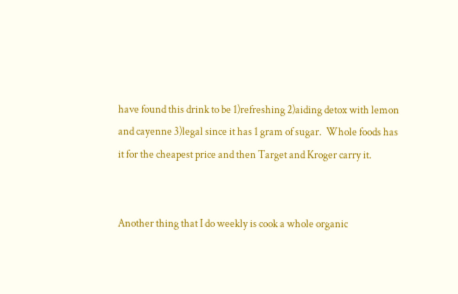have found this drink to be 1)refreshing 2)aiding detox with lemon and cayenne 3)legal since it has 1 gram of sugar.  Whole foods has it for the cheapest price and then Target and Kroger carry it.


Another thing that I do weekly is cook a whole organic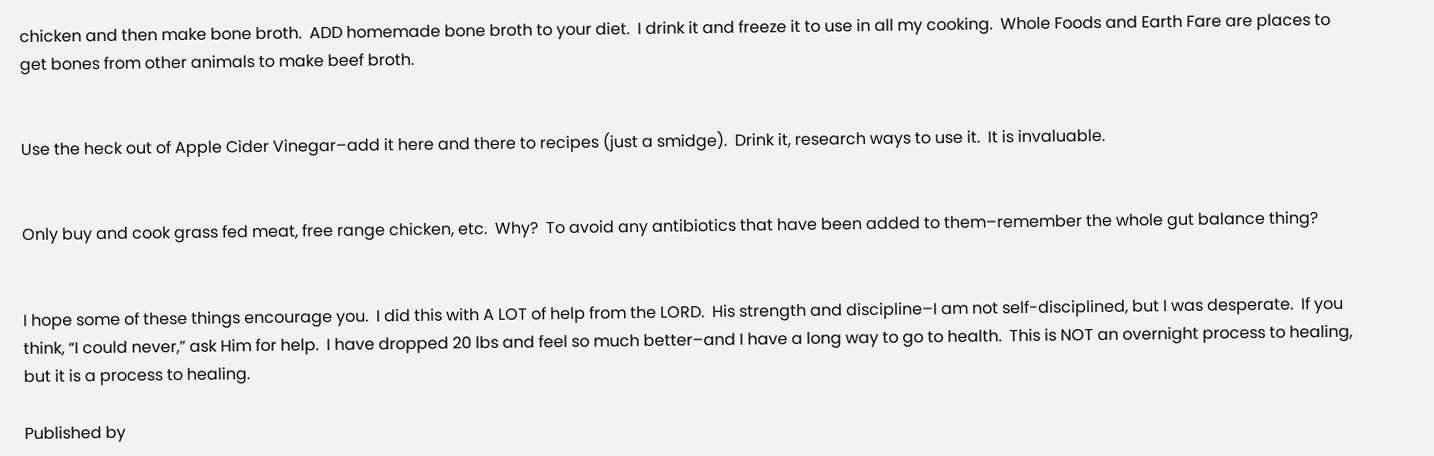chicken and then make bone broth.  ADD homemade bone broth to your diet.  I drink it and freeze it to use in all my cooking.  Whole Foods and Earth Fare are places to get bones from other animals to make beef broth.


Use the heck out of Apple Cider Vinegar–add it here and there to recipes (just a smidge).  Drink it, research ways to use it.  It is invaluable.


Only buy and cook grass fed meat, free range chicken, etc.  Why?  To avoid any antibiotics that have been added to them–remember the whole gut balance thing?


I hope some of these things encourage you.  I did this with A LOT of help from the LORD.  His strength and discipline–I am not self-disciplined, but I was desperate.  If you think, “I could never,” ask Him for help.  I have dropped 20 lbs and feel so much better–and I have a long way to go to health.  This is NOT an overnight process to healing, but it is a process to healing.

Published by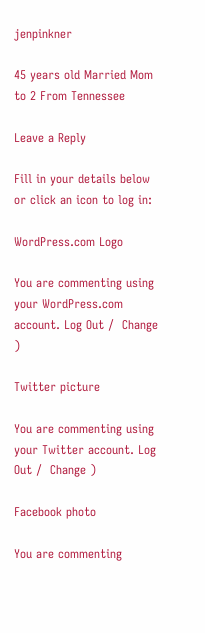jenpinkner

45 years old Married Mom to 2 From Tennessee

Leave a Reply

Fill in your details below or click an icon to log in:

WordPress.com Logo

You are commenting using your WordPress.com account. Log Out /  Change )

Twitter picture

You are commenting using your Twitter account. Log Out /  Change )

Facebook photo

You are commenting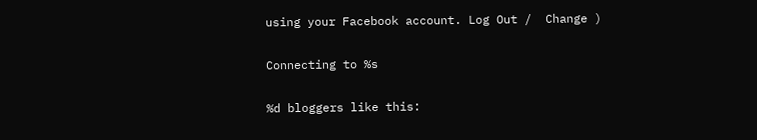using your Facebook account. Log Out /  Change )

Connecting to %s

%d bloggers like this: